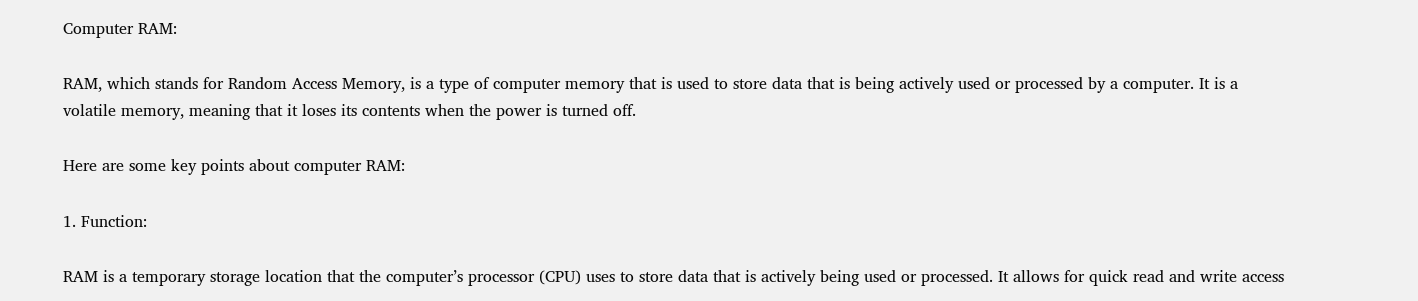Computer RAM:

RAM, which stands for Random Access Memory, is a type of computer memory that is used to store data that is being actively used or processed by a computer. It is a volatile memory, meaning that it loses its contents when the power is turned off.

Here are some key points about computer RAM:

1. Function:

RAM is a temporary storage location that the computer’s processor (CPU) uses to store data that is actively being used or processed. It allows for quick read and write access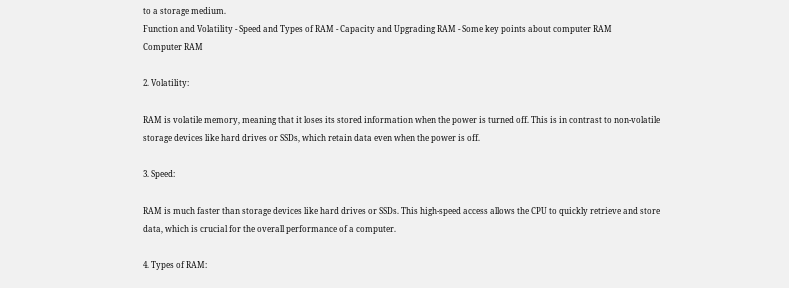to a storage medium.
Function and Volatility - Speed and Types of RAM - Capacity and Upgrading RAM - Some key points about computer RAM
Computer RAM

2. Volatility:

RAM is volatile memory, meaning that it loses its stored information when the power is turned off. This is in contrast to non-volatile storage devices like hard drives or SSDs, which retain data even when the power is off.

3. Speed:

RAM is much faster than storage devices like hard drives or SSDs. This high-speed access allows the CPU to quickly retrieve and store data, which is crucial for the overall performance of a computer.

4. Types of RAM: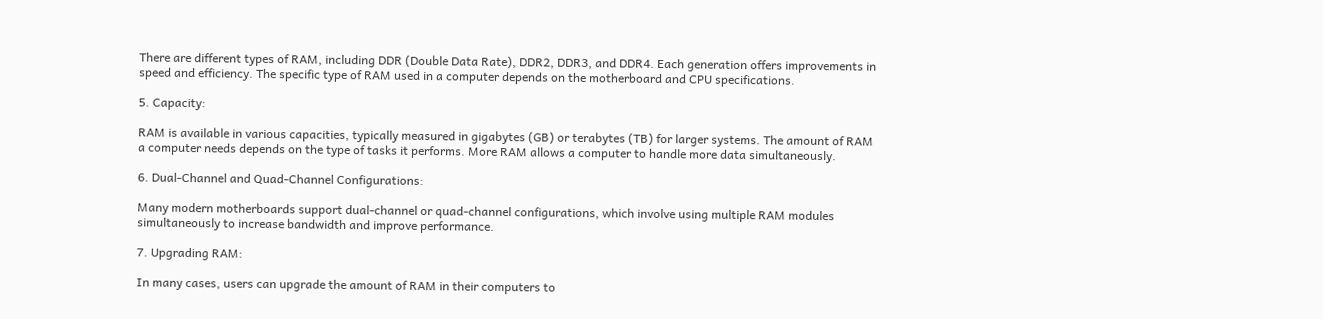There are different types of RAM, including DDR (Double Data Rate), DDR2, DDR3, and DDR4. Each generation offers improvements in speed and efficiency. The specific type of RAM used in a computer depends on the motherboard and CPU specifications.

5. Capacity:

RAM is available in various capacities, typically measured in gigabytes (GB) or terabytes (TB) for larger systems. The amount of RAM a computer needs depends on the type of tasks it performs. More RAM allows a computer to handle more data simultaneously.

6. Dual-Channel and Quad-Channel Configurations:

Many modern motherboards support dual-channel or quad-channel configurations, which involve using multiple RAM modules simultaneously to increase bandwidth and improve performance.

7. Upgrading RAM:

In many cases, users can upgrade the amount of RAM in their computers to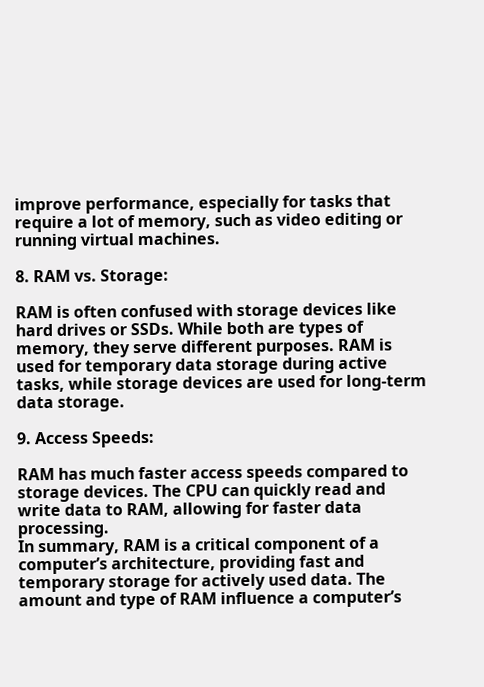improve performance, especially for tasks that require a lot of memory, such as video editing or running virtual machines.

8. RAM vs. Storage:

RAM is often confused with storage devices like hard drives or SSDs. While both are types of memory, they serve different purposes. RAM is used for temporary data storage during active tasks, while storage devices are used for long-term data storage.

9. Access Speeds:

RAM has much faster access speeds compared to storage devices. The CPU can quickly read and write data to RAM, allowing for faster data processing.
In summary, RAM is a critical component of a computer’s architecture, providing fast and temporary storage for actively used data. The amount and type of RAM influence a computer’s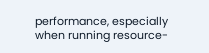performance, especially when running resource-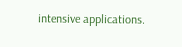intensive applications.